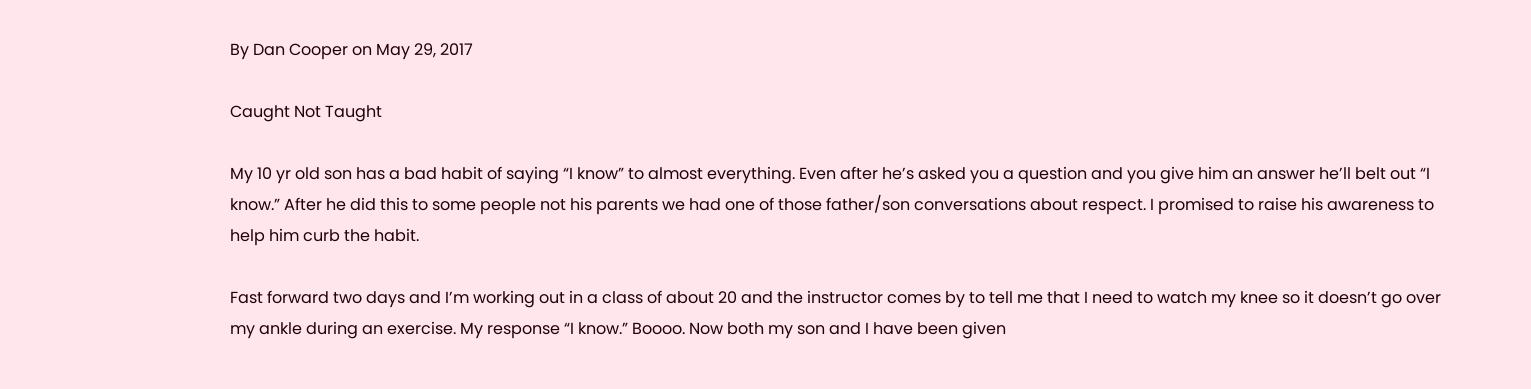By Dan Cooper on May 29, 2017

Caught Not Taught

My 10 yr old son has a bad habit of saying “I know” to almost everything. Even after he’s asked you a question and you give him an answer he’ll belt out “I know.” After he did this to some people not his parents we had one of those father/son conversations about respect. I promised to raise his awareness to help him curb the habit.

Fast forward two days and I’m working out in a class of about 20 and the instructor comes by to tell me that I need to watch my knee so it doesn’t go over my ankle during an exercise. My response “I know.” Boooo. Now both my son and I have been given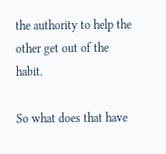the authority to help the other get out of the habit.

So what does that have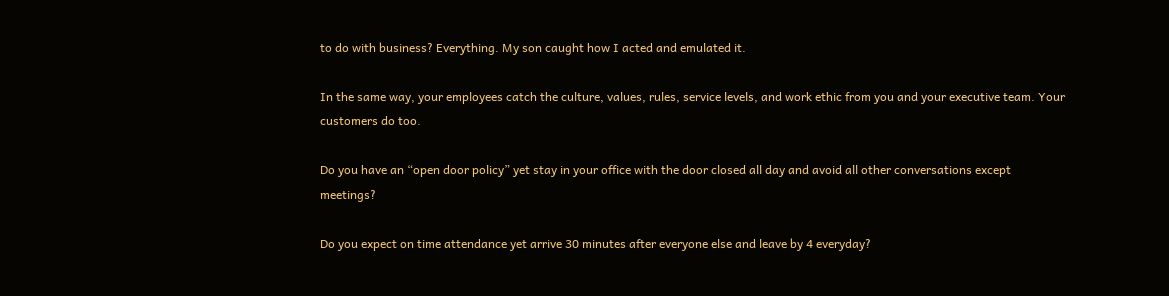to do with business? Everything. My son caught how I acted and emulated it.

In the same way, your employees catch the culture, values, rules, service levels, and work ethic from you and your executive team. Your customers do too.

Do you have an “open door policy” yet stay in your office with the door closed all day and avoid all other conversations except meetings?

Do you expect on time attendance yet arrive 30 minutes after everyone else and leave by 4 everyday?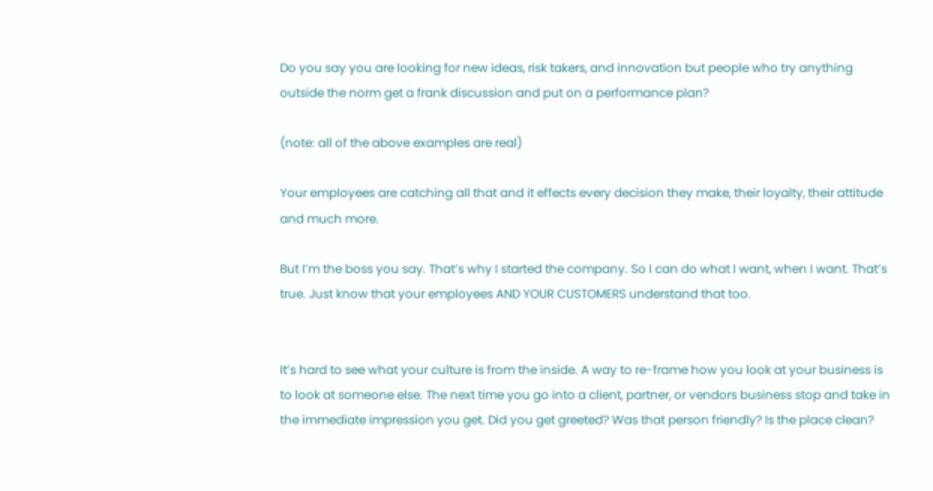Do you say you are looking for new ideas, risk takers, and innovation but people who try anything outside the norm get a frank discussion and put on a performance plan?

(note: all of the above examples are real)

Your employees are catching all that and it effects every decision they make, their loyalty, their attitude and much more.

But I’m the boss you say. That’s why I started the company. So I can do what I want, when I want. That’s true. Just know that your employees AND YOUR CUSTOMERS understand that too.


It’s hard to see what your culture is from the inside. A way to re-frame how you look at your business is to look at someone else. The next time you go into a client, partner, or vendors business stop and take in the immediate impression you get. Did you get greeted? Was that person friendly? Is the place clean?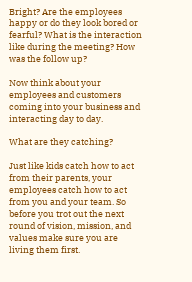Bright? Are the employees happy or do they look bored or fearful? What is the interaction like during the meeting? How was the follow up?

Now think about your employees and customers coming into your business and interacting day to day.

What are they catching?

Just like kids catch how to act from their parents, your employees catch how to act from you and your team. So before you trot out the next round of vision, mission, and values make sure you are living them first.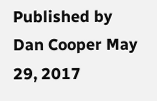Published by Dan Cooper May 29, 2017